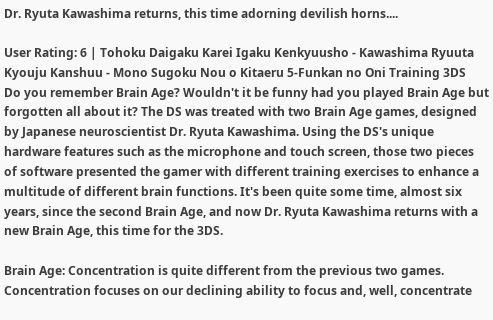Dr. Ryuta Kawashima returns, this time adorning devilish horns....

User Rating: 6 | Tohoku Daigaku Karei Igaku Kenkyuusho - Kawashima Ryuuta Kyouju Kanshuu - Mono Sugoku Nou o Kitaeru 5-Funkan no Oni Training 3DS
Do you remember Brain Age? Wouldn't it be funny had you played Brain Age but forgotten all about it? The DS was treated with two Brain Age games, designed by Japanese neuroscientist Dr. Ryuta Kawashima. Using the DS's unique hardware features such as the microphone and touch screen, those two pieces of software presented the gamer with different training exercises to enhance a multitude of different brain functions. It's been quite some time, almost six years, since the second Brain Age, and now Dr. Ryuta Kawashima returns with a new Brain Age, this time for the 3DS.

Brain Age: Concentration is quite different from the previous two games. Concentration focuses on our declining ability to focus and, well, concentrate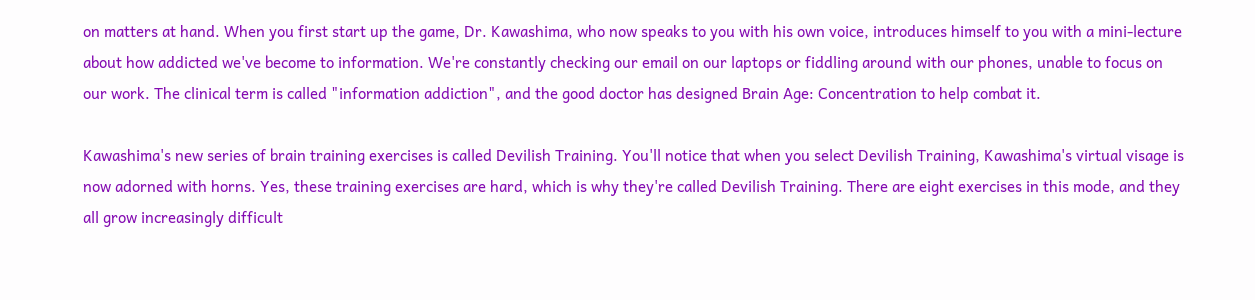on matters at hand. When you first start up the game, Dr. Kawashima, who now speaks to you with his own voice, introduces himself to you with a mini-lecture about how addicted we've become to information. We're constantly checking our email on our laptops or fiddling around with our phones, unable to focus on our work. The clinical term is called "information addiction", and the good doctor has designed Brain Age: Concentration to help combat it.

Kawashima's new series of brain training exercises is called Devilish Training. You'll notice that when you select Devilish Training, Kawashima's virtual visage is now adorned with horns. Yes, these training exercises are hard, which is why they're called Devilish Training. There are eight exercises in this mode, and they all grow increasingly difficult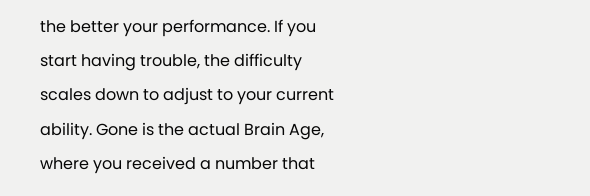the better your performance. If you start having trouble, the difficulty scales down to adjust to your current ability. Gone is the actual Brain Age, where you received a number that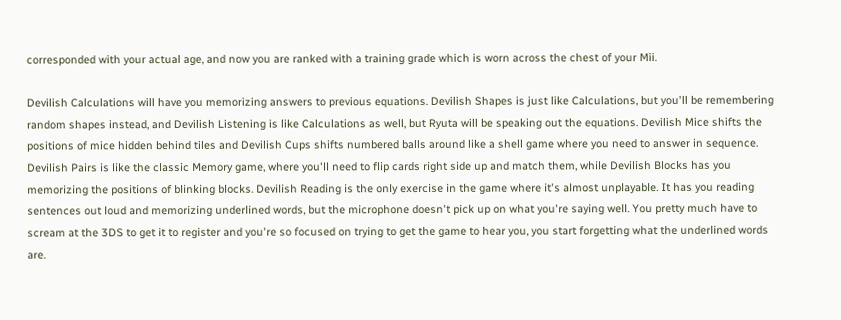corresponded with your actual age, and now you are ranked with a training grade which is worn across the chest of your Mii.

Devilish Calculations will have you memorizing answers to previous equations. Devilish Shapes is just like Calculations, but you'll be remembering random shapes instead, and Devilish Listening is like Calculations as well, but Ryuta will be speaking out the equations. Devilish Mice shifts the positions of mice hidden behind tiles and Devilish Cups shifts numbered balls around like a shell game where you need to answer in sequence. Devilish Pairs is like the classic Memory game, where you'll need to flip cards right side up and match them, while Devilish Blocks has you memorizing the positions of blinking blocks. Devilish Reading is the only exercise in the game where it's almost unplayable. It has you reading sentences out loud and memorizing underlined words, but the microphone doesn't pick up on what you're saying well. You pretty much have to scream at the 3DS to get it to register and you're so focused on trying to get the game to hear you, you start forgetting what the underlined words are.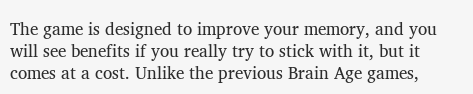The game is designed to improve your memory, and you will see benefits if you really try to stick with it, but it comes at a cost. Unlike the previous Brain Age games,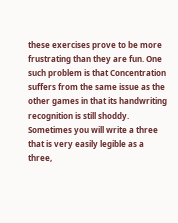these exercises prove to be more frustrating than they are fun. One such problem is that Concentration suffers from the same issue as the other games in that its handwriting recognition is still shoddy. Sometimes you will write a three that is very easily legible as a three,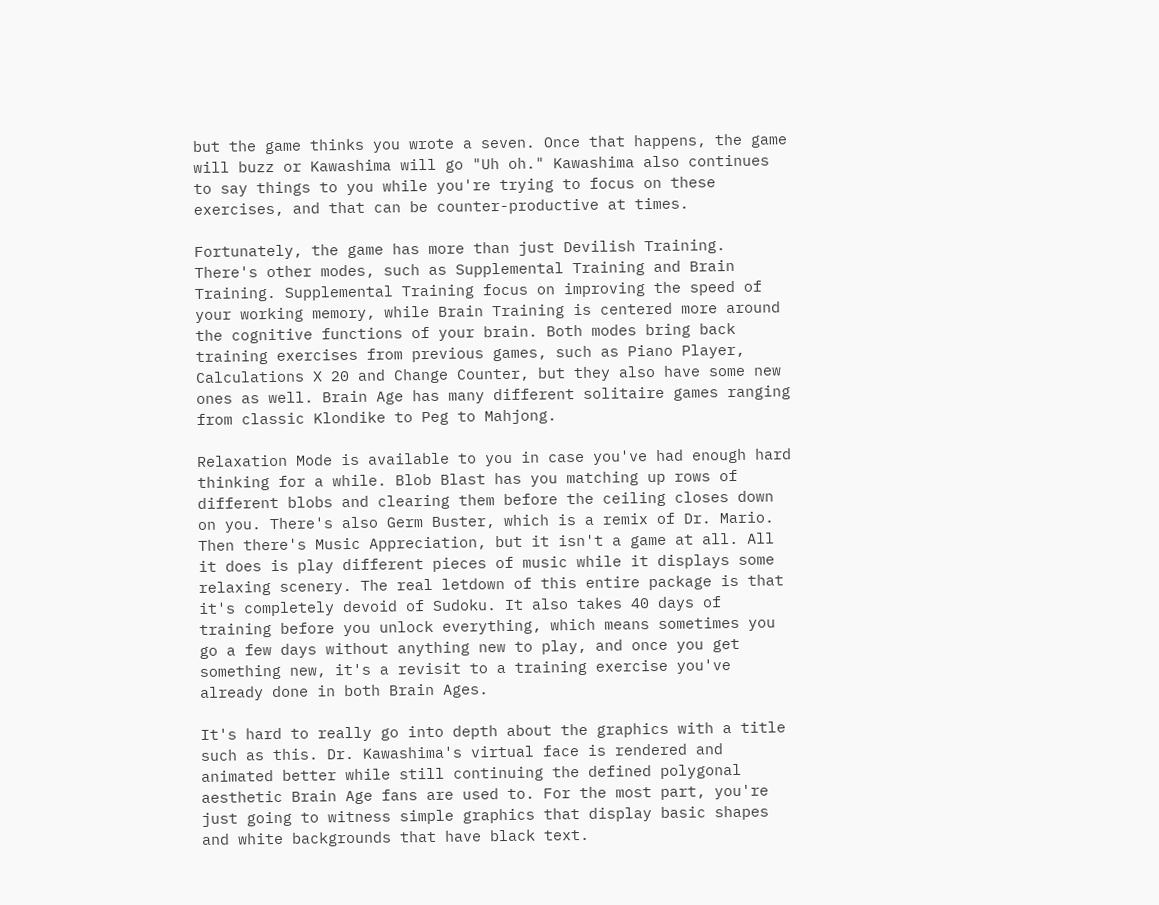but the game thinks you wrote a seven. Once that happens, the game will buzz or Kawashima will go "Uh oh." Kawashima also continues to say things to you while you're trying to focus on these exercises, and that can be counter-productive at times.

Fortunately, the game has more than just Devilish Training. There's other modes, such as Supplemental Training and Brain Training. Supplemental Training focus on improving the speed of your working memory, while Brain Training is centered more around the cognitive functions of your brain. Both modes bring back training exercises from previous games, such as Piano Player, Calculations X 20 and Change Counter, but they also have some new ones as well. Brain Age has many different solitaire games ranging from classic Klondike to Peg to Mahjong.

Relaxation Mode is available to you in case you've had enough hard thinking for a while. Blob Blast has you matching up rows of different blobs and clearing them before the ceiling closes down on you. There's also Germ Buster, which is a remix of Dr. Mario. Then there's Music Appreciation, but it isn't a game at all. All it does is play different pieces of music while it displays some relaxing scenery. The real letdown of this entire package is that it's completely devoid of Sudoku. It also takes 40 days of training before you unlock everything, which means sometimes you go a few days without anything new to play, and once you get something new, it's a revisit to a training exercise you've already done in both Brain Ages.

It's hard to really go into depth about the graphics with a title such as this. Dr. Kawashima's virtual face is rendered and animated better while still continuing the defined polygonal aesthetic Brain Age fans are used to. For the most part, you're just going to witness simple graphics that display basic shapes and white backgrounds that have black text.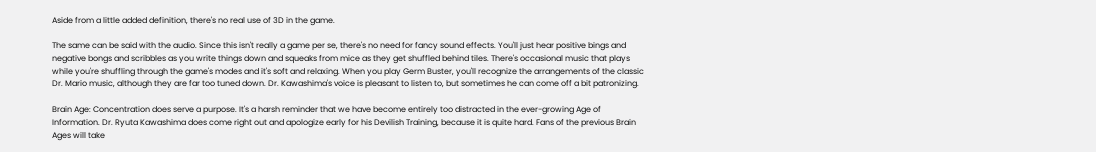Aside from a little added definition, there's no real use of 3D in the game.

The same can be said with the audio. Since this isn't really a game per se, there's no need for fancy sound effects. You'll just hear positive bings and negative bongs and scribbles as you write things down and squeaks from mice as they get shuffled behind tiles. There's occasional music that plays while you're shuffling through the game's modes and it's soft and relaxing. When you play Germ Buster, you'll recognize the arrangements of the classic Dr. Mario music, although they are far too tuned down. Dr. Kawashima's voice is pleasant to listen to, but sometimes he can come off a bit patronizing.

Brain Age: Concentration does serve a purpose. It's a harsh reminder that we have become entirely too distracted in the ever-growing Age of Information. Dr. Ryuta Kawashima does come right out and apologize early for his Devilish Training, because it is quite hard. Fans of the previous Brain Ages will take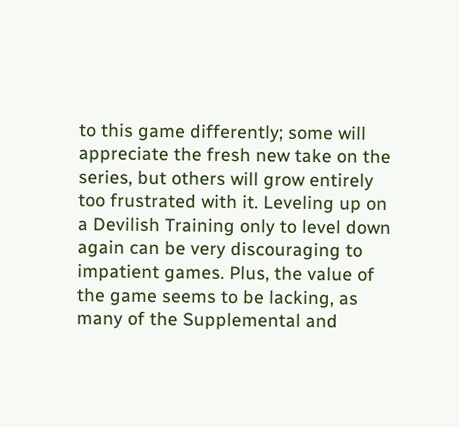to this game differently; some will appreciate the fresh new take on the series, but others will grow entirely too frustrated with it. Leveling up on a Devilish Training only to level down again can be very discouraging to impatient games. Plus, the value of the game seems to be lacking, as many of the Supplemental and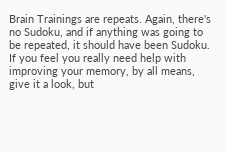Brain Trainings are repeats. Again, there's no Sudoku, and if anything was going to be repeated, it should have been Sudoku. If you feel you really need help with improving your memory, by all means, give it a look, but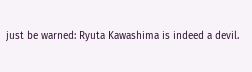just be warned: Ryuta Kawashima is indeed a devil.